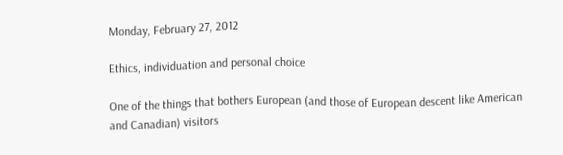Monday, February 27, 2012

Ethics, individuation and personal choice

One of the things that bothers European (and those of European descent like American and Canadian) visitors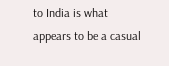to India is what appears to be a casual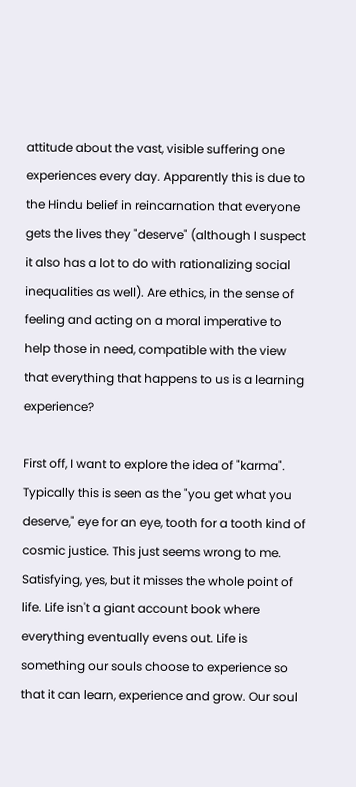attitude about the vast, visible suffering one experiences every day. Apparently this is due to the Hindu belief in reincarnation that everyone gets the lives they "deserve" (although I suspect it also has a lot to do with rationalizing social inequalities as well). Are ethics, in the sense of feeling and acting on a moral imperative to help those in need, compatible with the view that everything that happens to us is a learning experience?

First off, I want to explore the idea of "karma". Typically this is seen as the "you get what you deserve," eye for an eye, tooth for a tooth kind of cosmic justice. This just seems wrong to me. Satisfying, yes, but it misses the whole point of life. Life isn't a giant account book where everything eventually evens out. Life is something our souls choose to experience so that it can learn, experience and grow. Our soul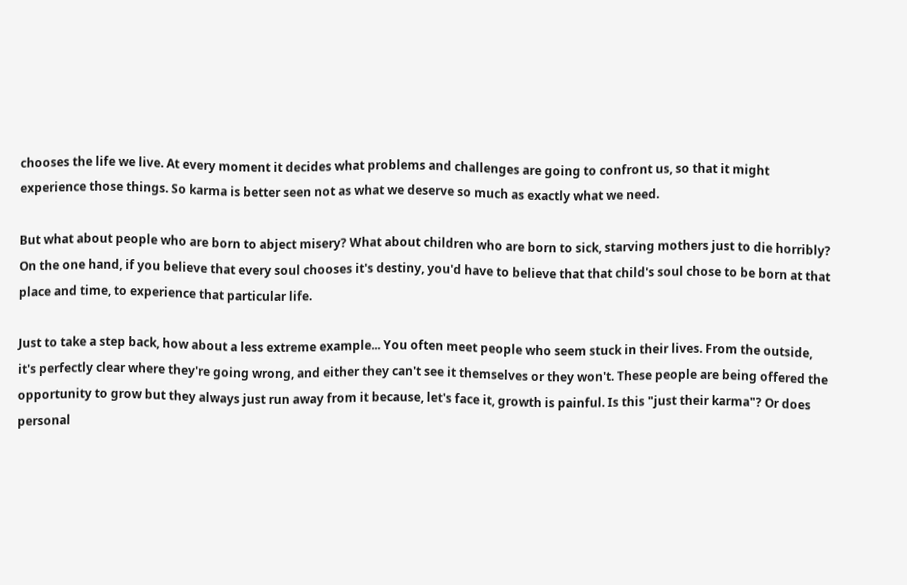chooses the life we live. At every moment it decides what problems and challenges are going to confront us, so that it might experience those things. So karma is better seen not as what we deserve so much as exactly what we need.

But what about people who are born to abject misery? What about children who are born to sick, starving mothers just to die horribly? On the one hand, if you believe that every soul chooses it's destiny, you'd have to believe that that child's soul chose to be born at that place and time, to experience that particular life.

Just to take a step back, how about a less extreme example... You often meet people who seem stuck in their lives. From the outside, it's perfectly clear where they're going wrong, and either they can't see it themselves or they won't. These people are being offered the opportunity to grow but they always just run away from it because, let's face it, growth is painful. Is this "just their karma"? Or does personal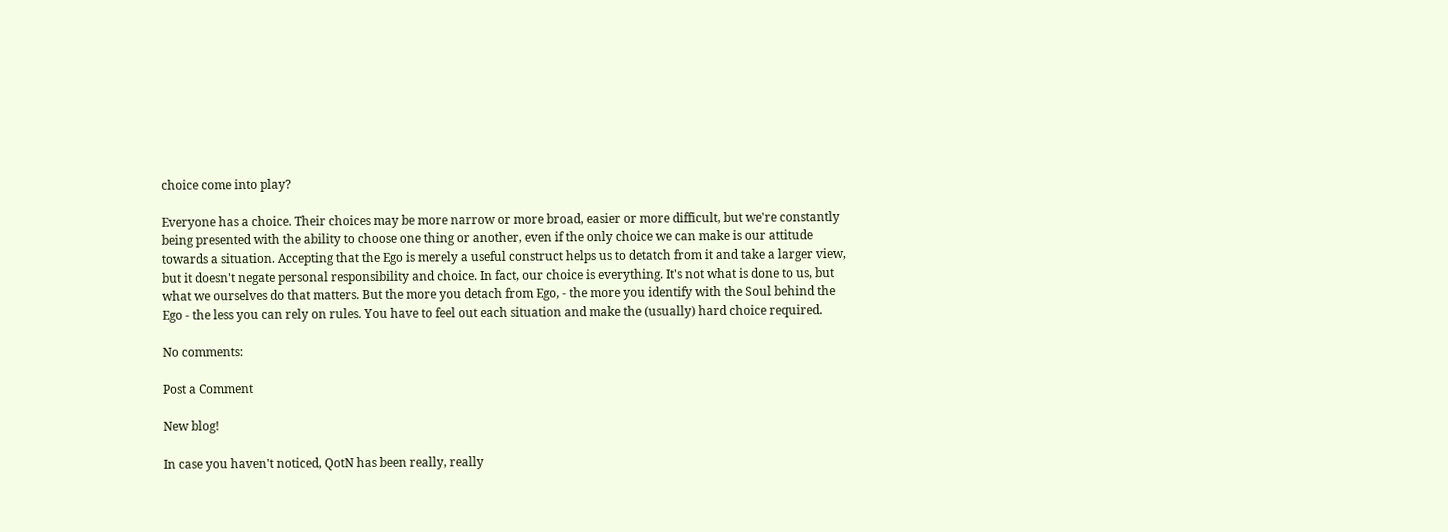choice come into play?

Everyone has a choice. Their choices may be more narrow or more broad, easier or more difficult, but we're constantly being presented with the ability to choose one thing or another, even if the only choice we can make is our attitude towards a situation. Accepting that the Ego is merely a useful construct helps us to detatch from it and take a larger view, but it doesn't negate personal responsibility and choice. In fact, our choice is everything. It's not what is done to us, but what we ourselves do that matters. But the more you detach from Ego, - the more you identify with the Soul behind the Ego - the less you can rely on rules. You have to feel out each situation and make the (usually) hard choice required.

No comments:

Post a Comment

New blog!

In case you haven't noticed, QotN has been really, really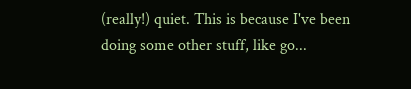(really!) quiet. This is because I've been doing some other stuff, like go...